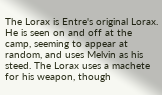The Lorax is Entre's original Lorax. He is seen on and off at the camp, seeming to appear at random, and uses Melvin as his steed. The Lorax uses a machete for his weapon, though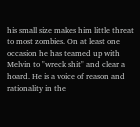his small size makes him little threat to most zombies. On at least one occasion he has teamed up with Melvin to "wreck shit" and clear a hoard. He is a voice of reason and rationality in the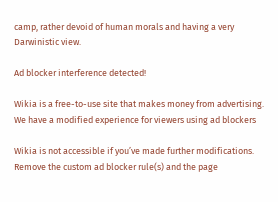camp, rather devoid of human morals and having a very Darwinistic view.

Ad blocker interference detected!

Wikia is a free-to-use site that makes money from advertising. We have a modified experience for viewers using ad blockers

Wikia is not accessible if you’ve made further modifications. Remove the custom ad blocker rule(s) and the page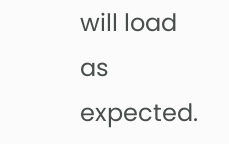will load as expected.